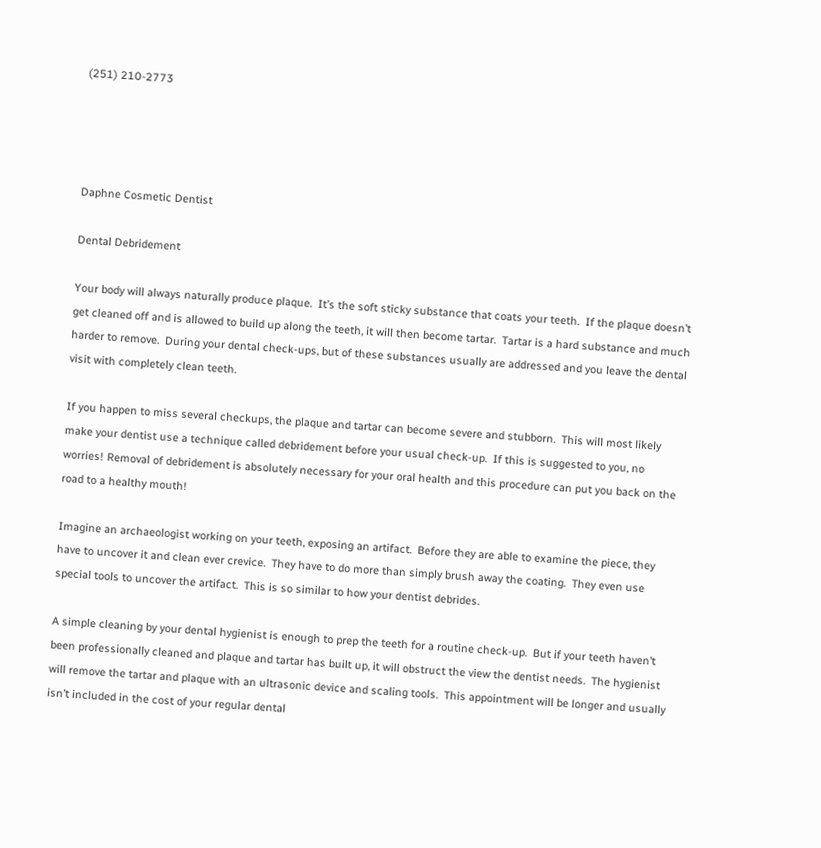(251) 210-2773




Daphne Cosmetic Dentist

Dental Debridement

Your body will always naturally produce plaque.  It’s the soft sticky substance that coats your teeth.  If the plaque doesn’t get cleaned off and is allowed to build up along the teeth, it will then become tartar.  Tartar is a hard substance and much harder to remove.  During your dental check-ups, but of these substances usually are addressed and you leave the dental visit with completely clean teeth.

If you happen to miss several checkups, the plaque and tartar can become severe and stubborn.  This will most likely make your dentist use a technique called debridement before your usual check-up.  If this is suggested to you, no worries! Removal of debridement is absolutely necessary for your oral health and this procedure can put you back on the road to a healthy mouth!

Imagine an archaeologist working on your teeth, exposing an artifact.  Before they are able to examine the piece, they have to uncover it and clean ever crevice.  They have to do more than simply brush away the coating.  They even use special tools to uncover the artifact.  This is so similar to how your dentist debrides.

A simple cleaning by your dental hygienist is enough to prep the teeth for a routine check-up.  But if your teeth haven’t been professionally cleaned and plaque and tartar has built up, it will obstruct the view the dentist needs.  The hygienist will remove the tartar and plaque with an ultrasonic device and scaling tools.  This appointment will be longer and usually isn’t included in the cost of your regular dental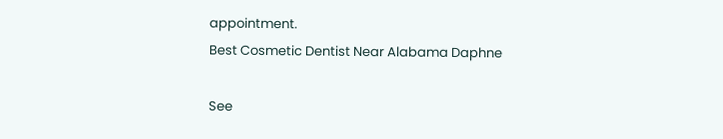appointment.
Best Cosmetic Dentist Near Alabama Daphne

See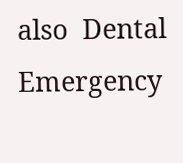also  Dental Emergency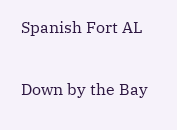Spanish Fort AL


Down by the Bay